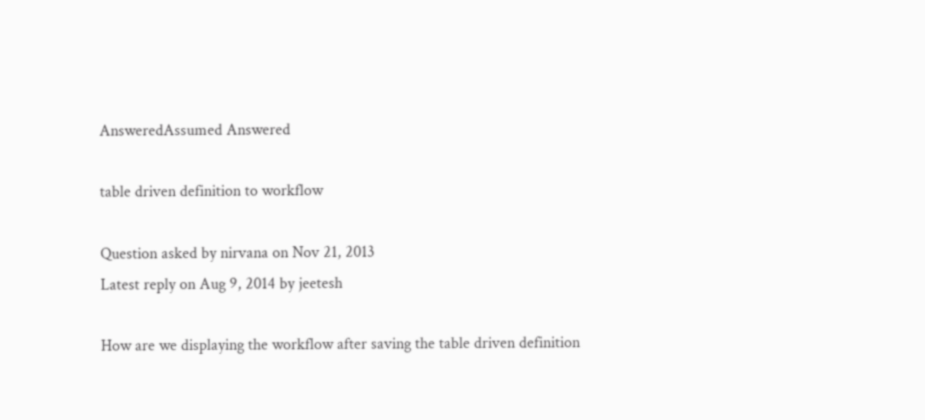AnsweredAssumed Answered

table driven definition to workflow

Question asked by nirvana on Nov 21, 2013
Latest reply on Aug 9, 2014 by jeetesh

How are we displaying the workflow after saving the table driven definition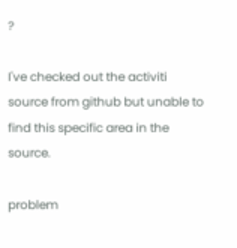?

I've checked out the activiti source from github but unable to find this specific area in the source.

problem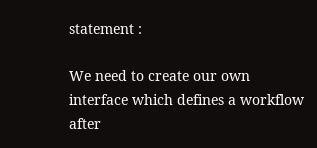statement :

We need to create our own interface which defines a workflow after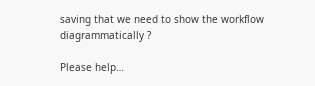saving that we need to show the workflow diagrammatically ?

Please help…